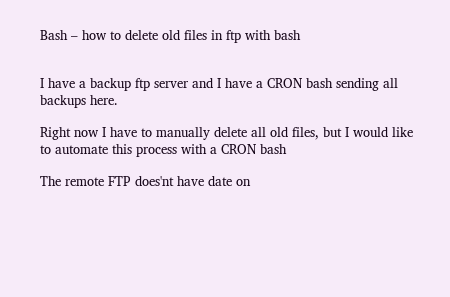Bash – how to delete old files in ftp with bash


I have a backup ftp server and I have a CRON bash sending all backups here.

Right now I have to manually delete all old files, but I would like to automate this process with a CRON bash

The remote FTP does'nt have date on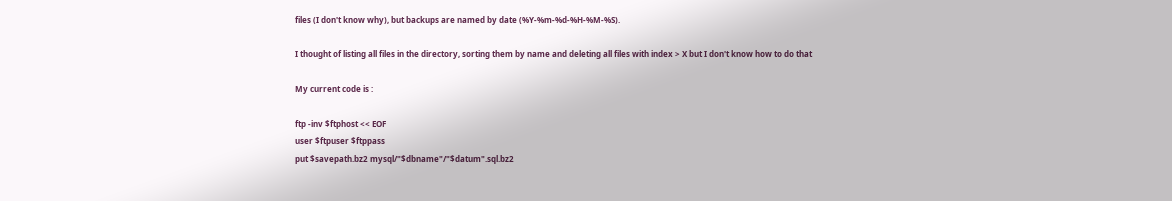files (I don't know why), but backups are named by date (%Y-%m-%d-%H-%M-%S).

I thought of listing all files in the directory, sorting them by name and deleting all files with index > X but I don't know how to do that

My current code is :

ftp -inv $ftphost << EOF
user $ftpuser $ftppass
put $savepath.bz2 mysql/"$dbname"/"$datum".sql.bz2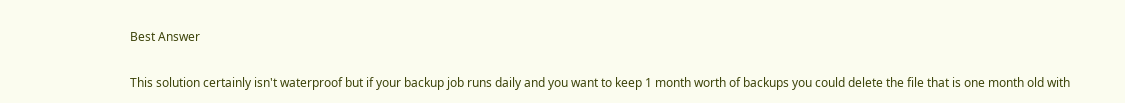Best Answer

This solution certainly isn't waterproof but if your backup job runs daily and you want to keep 1 month worth of backups you could delete the file that is one month old with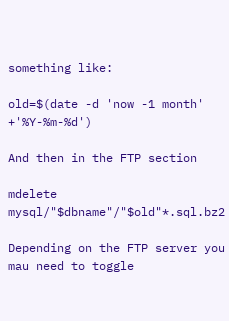something like:

old=$(date -d 'now -1 month' +'%Y-%m-%d')

And then in the FTP section

mdelete mysql/"$dbname"/"$old"*.sql.bz2

Depending on the FTP server you mau need to toggle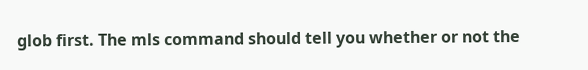glob first. The mls command should tell you whether or not the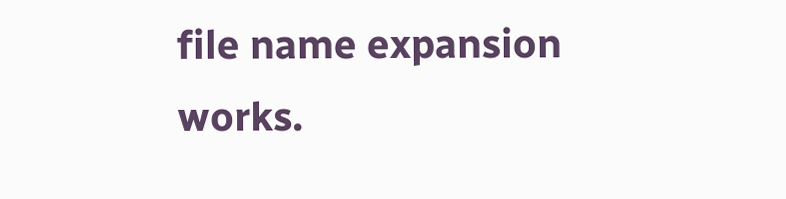file name expansion works.